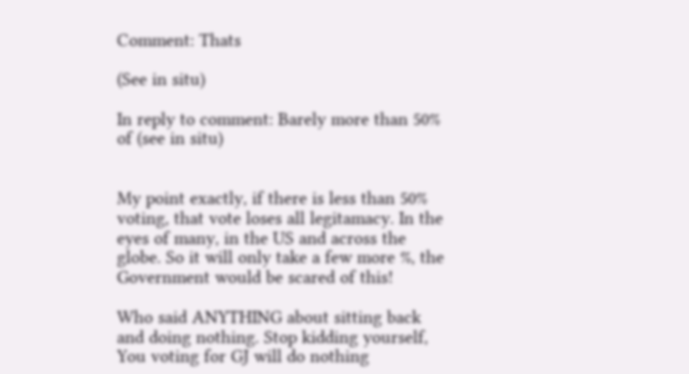Comment: Thats

(See in situ)

In reply to comment: Barely more than 50% of (see in situ)


My point exactly, if there is less than 50% voting, that vote loses all legitamacy. In the eyes of many, in the US and across the globe. So it will only take a few more %, the Government would be scared of this!

Who said ANYTHING about sitting back and doing nothing. Stop kidding yourself, You voting for GJ will do nothing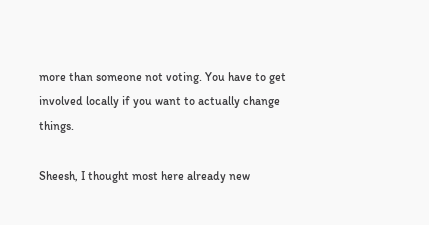more than someone not voting. You have to get involved locally if you want to actually change things.

Sheesh, I thought most here already new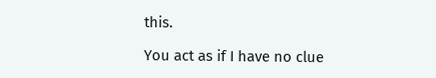this.

You act as if I have no clue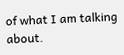of what I am talking about.